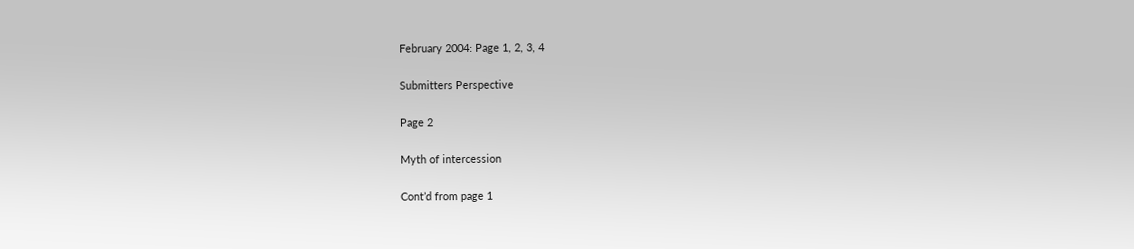February 2004: Page 1, 2, 3, 4

Submitters Perspective

Page 2

Myth of intercession

Cont’d from page 1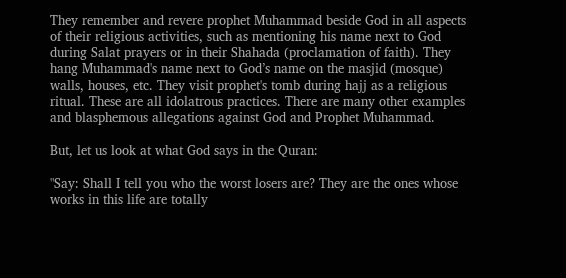They remember and revere prophet Muhammad beside God in all aspects of their religious activities, such as mentioning his name next to God during Salat prayers or in their Shahada (proclamation of faith). They hang Muhammad's name next to God’s name on the masjid (mosque) walls, houses, etc. They visit prophet's tomb during hajj as a religious ritual. These are all idolatrous practices. There are many other examples and blasphemous allegations against God and Prophet Muhammad.

But, let us look at what God says in the Quran:

"Say: Shall I tell you who the worst losers are? They are the ones whose works in this life are totally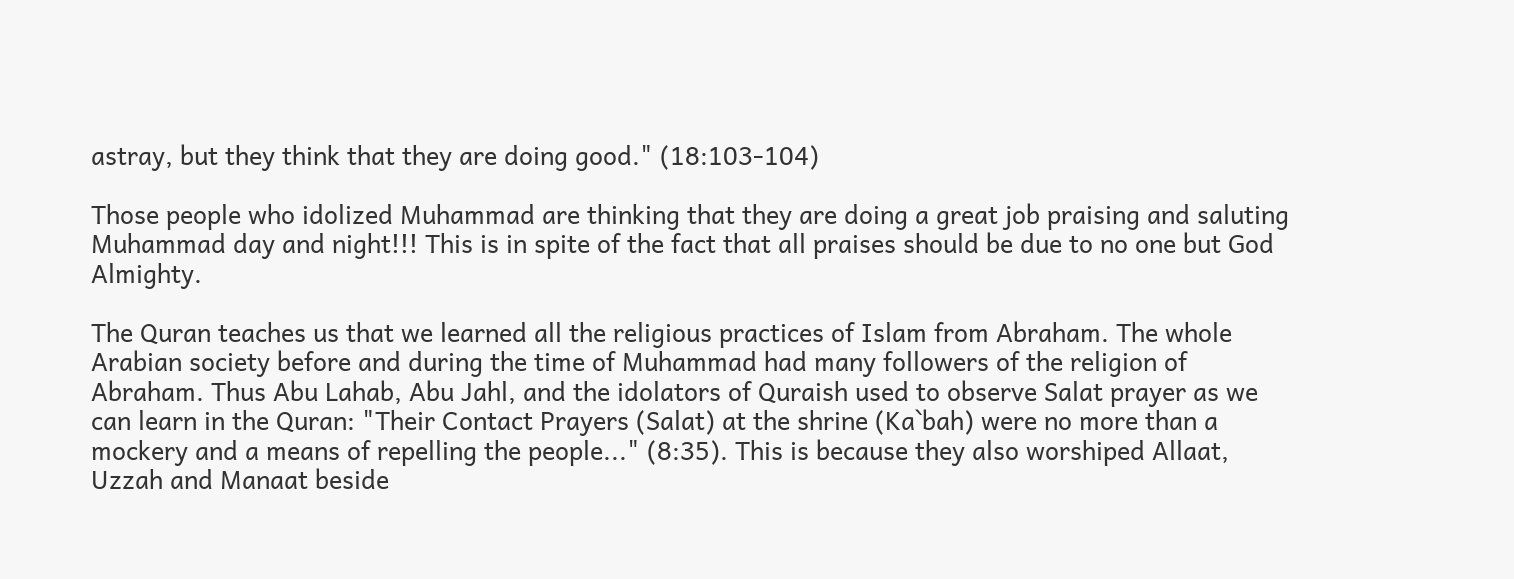astray, but they think that they are doing good." (18:103-104)

Those people who idolized Muhammad are thinking that they are doing a great job praising and saluting Muhammad day and night!!! This is in spite of the fact that all praises should be due to no one but God Almighty.

The Quran teaches us that we learned all the religious practices of Islam from Abraham. The whole Arabian society before and during the time of Muhammad had many followers of the religion of Abraham. Thus Abu Lahab, Abu Jahl, and the idolators of Quraish used to observe Salat prayer as we can learn in the Quran: "Their Contact Prayers (Salat) at the shrine (Ka`bah) were no more than a mockery and a means of repelling the people..." (8:35). This is because they also worshiped Allaat, Uzzah and Manaat beside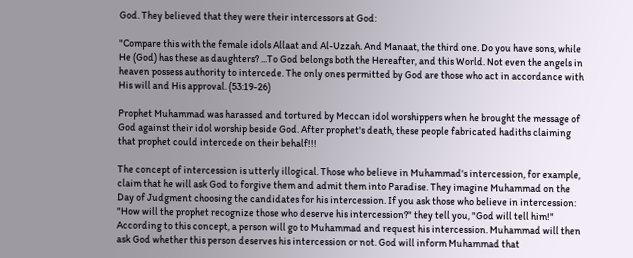God. They believed that they were their intercessors at God:

"Compare this with the female idols Allaat and Al-Uzzah. And Manaat, the third one. Do you have sons, while He (God) has these as daughters? ...To God belongs both the Hereafter, and this World. Not even the angels in heaven possess authority to intercede. The only ones permitted by God are those who act in accordance with His will and His approval. (53:19-26)

Prophet Muhammad was harassed and tortured by Meccan idol worshippers when he brought the message of God against their idol worship beside God. After prophet's death, these people fabricated hadiths claiming that prophet could intercede on their behalf!!!

The concept of intercession is utterly illogical. Those who believe in Muhammad's intercession, for example, claim that he will ask God to forgive them and admit them into Paradise. They imagine Muhammad on the Day of Judgment choosing the candidates for his intercession. If you ask those who believe in intercession: "How will the prophet recognize those who deserve his intercession?" they tell you, "God will tell him!" According to this concept, a person will go to Muhammad and request his intercession. Muhammad will then ask God whether this person deserves his intercession or not. God will inform Muhammad that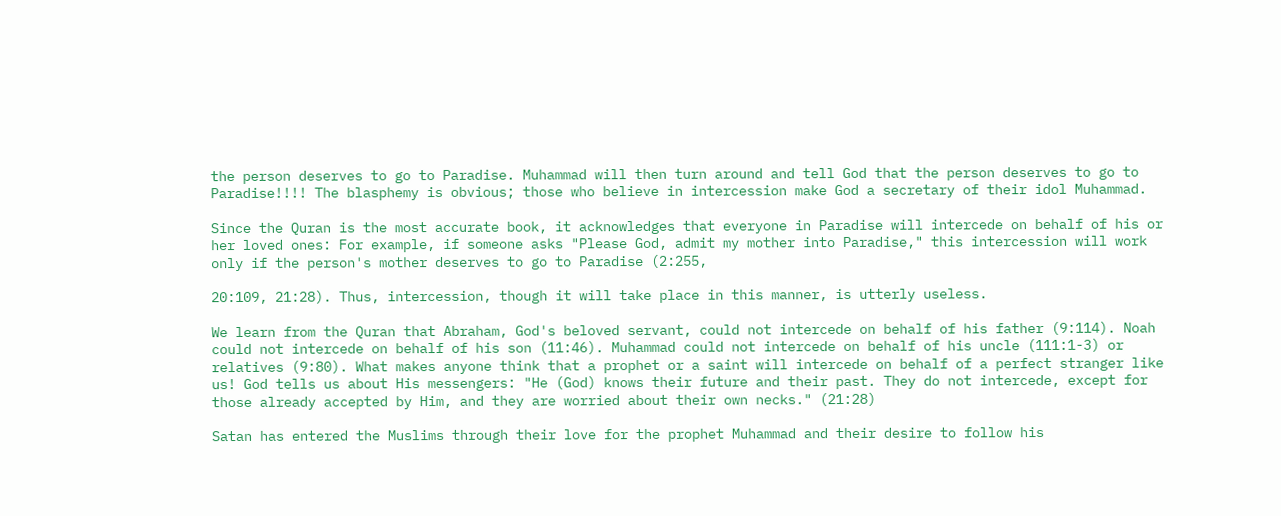the person deserves to go to Paradise. Muhammad will then turn around and tell God that the person deserves to go to Paradise!!!! The blasphemy is obvious; those who believe in intercession make God a secretary of their idol Muhammad.

Since the Quran is the most accurate book, it acknowledges that everyone in Paradise will intercede on behalf of his or her loved ones: For example, if someone asks "Please God, admit my mother into Paradise," this intercession will work only if the person's mother deserves to go to Paradise (2:255,

20:109, 21:28). Thus, intercession, though it will take place in this manner, is utterly useless.

We learn from the Quran that Abraham, God's beloved servant, could not intercede on behalf of his father (9:114). Noah could not intercede on behalf of his son (11:46). Muhammad could not intercede on behalf of his uncle (111:1-3) or relatives (9:80). What makes anyone think that a prophet or a saint will intercede on behalf of a perfect stranger like us! God tells us about His messengers: "He (God) knows their future and their past. They do not intercede, except for those already accepted by Him, and they are worried about their own necks." (21:28)

Satan has entered the Muslims through their love for the prophet Muhammad and their desire to follow his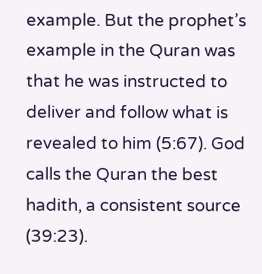example. But the prophet’s example in the Quran was that he was instructed to deliver and follow what is revealed to him (5:67). God calls the Quran the best hadith, a consistent source (39:23).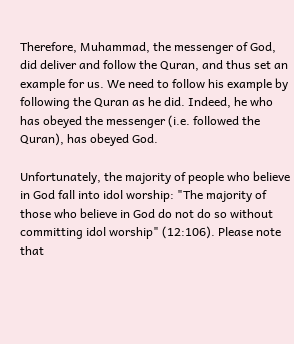Therefore, Muhammad, the messenger of God, did deliver and follow the Quran, and thus set an example for us. We need to follow his example by following the Quran as he did. Indeed, he who has obeyed the messenger (i.e. followed the Quran), has obeyed God.

Unfortunately, the majority of people who believe in God fall into idol worship: "The majority of those who believe in God do not do so without committing idol worship" (12:106). Please note that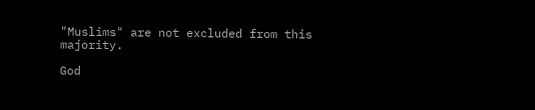"Muslims" are not excluded from this majority.

God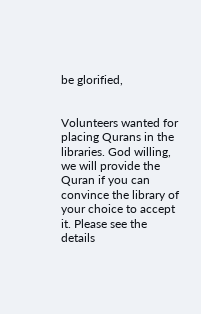be glorified,


Volunteers wanted for placing Qurans in the libraries. God willing, we will provide the Quran if you can convince the library of your choice to accept it. Please see the details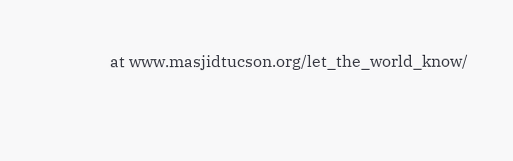at www.masjidtucson.org/let_the_world_know/